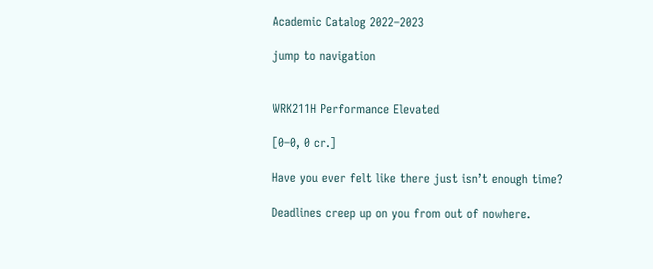Academic Catalog 2022–2023

jump to navigation


WRK211H Performance Elevated

[0–0, 0 cr.]

Have you ever felt like there just isn’t enough time?

Deadlines creep up on you from out of nowhere.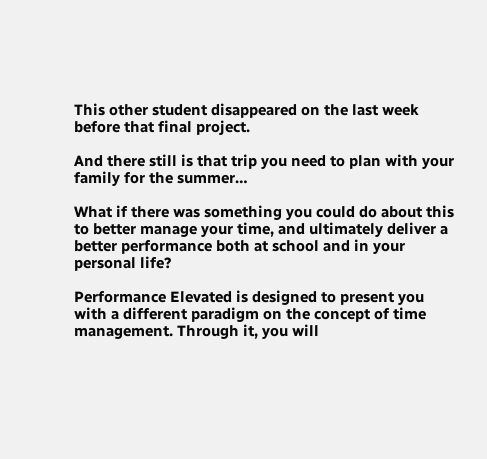This other student disappeared on the last week before that final project.

And there still is that trip you need to plan with your family for the summer…

What if there was something you could do about this to better manage your time, and ultimately deliver a better performance both at school and in your personal life?

Performance Elevated is designed to present you with a different paradigm on the concept of time management. Through it, you will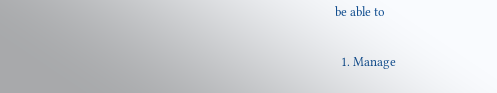be able to

  1. Manage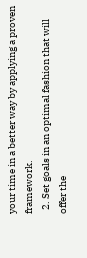your time in a better way by applying a proven framework.
  2. Set goals in an optimal fashion that will offer the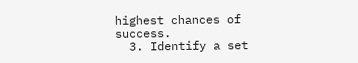highest chances of success.
  3. Identify a set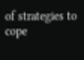of strategies to cope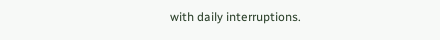with daily interruptions.